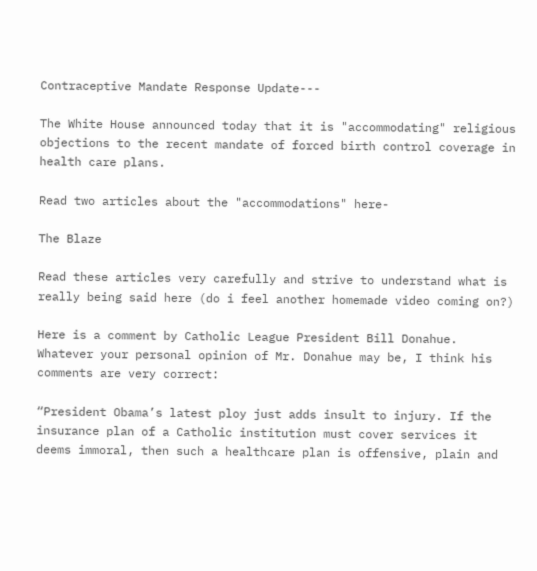Contraceptive Mandate Response Update---

The White House announced today that it is "accommodating" religious objections to the recent mandate of forced birth control coverage in health care plans.

Read two articles about the "accommodations" here-

The Blaze

Read these articles very carefully and strive to understand what is really being said here (do i feel another homemade video coming on?)

Here is a comment by Catholic League President Bill Donahue. Whatever your personal opinion of Mr. Donahue may be, I think his comments are very correct:

“President Obama’s latest ploy just adds insult to injury. If the insurance plan of a Catholic institution must cover services it deems immoral, then such a healthcare plan is offensive, plain and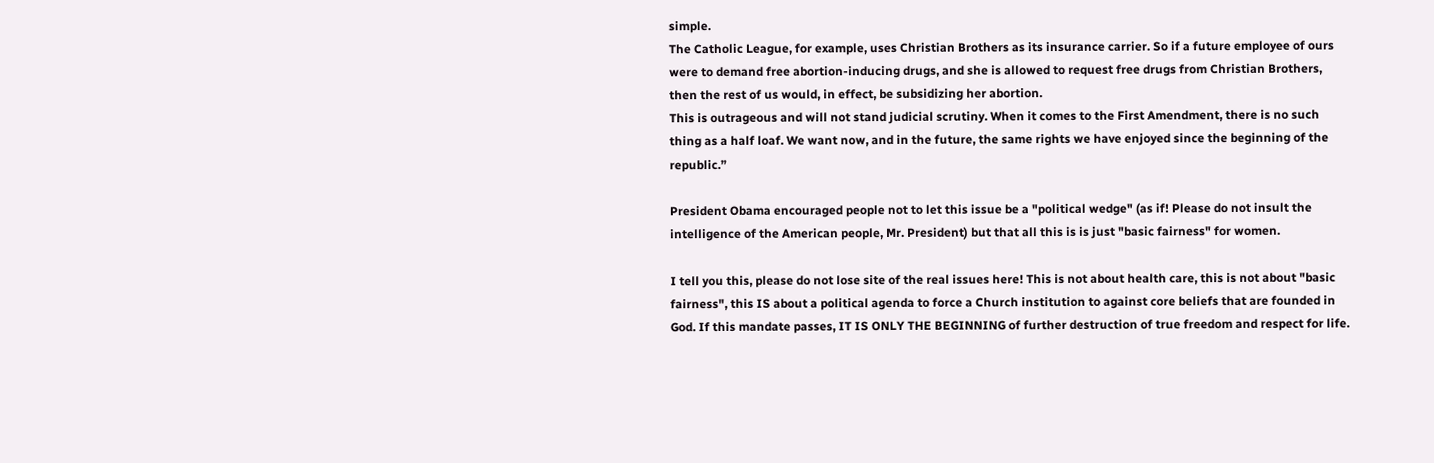simple.
The Catholic League, for example, uses Christian Brothers as its insurance carrier. So if a future employee of ours were to demand free abortion-inducing drugs, and she is allowed to request free drugs from Christian Brothers, then the rest of us would, in effect, be subsidizing her abortion.
This is outrageous and will not stand judicial scrutiny. When it comes to the First Amendment, there is no such thing as a half loaf. We want now, and in the future, the same rights we have enjoyed since the beginning of the republic.”

President Obama encouraged people not to let this issue be a "political wedge" (as if! Please do not insult the intelligence of the American people, Mr. President) but that all this is is just "basic fairness" for women.

I tell you this, please do not lose site of the real issues here! This is not about health care, this is not about "basic fairness", this IS about a political agenda to force a Church institution to against core beliefs that are founded in God. If this mandate passes, IT IS ONLY THE BEGINNING of further destruction of true freedom and respect for life.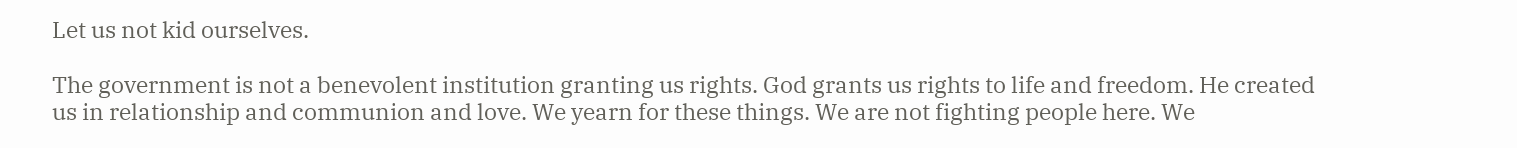Let us not kid ourselves.

The government is not a benevolent institution granting us rights. God grants us rights to life and freedom. He created us in relationship and communion and love. We yearn for these things. We are not fighting people here. We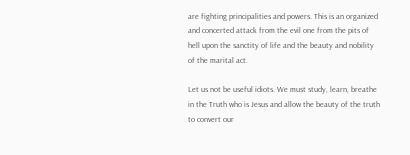are fighting principalities and powers. This is an organized and concerted attack from the evil one from the pits of hell upon the sanctity of life and the beauty and nobility of the marital act.

Let us not be useful idiots. We must study, learn, breathe in the Truth who is Jesus and allow the beauty of the truth to convert our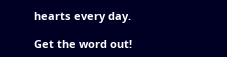hearts every day.

Get the word out!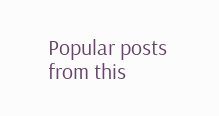Popular posts from this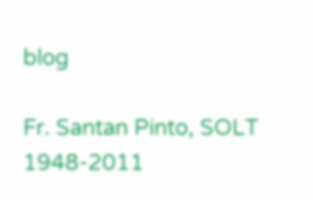blog

Fr. Santan Pinto, SOLT 1948-2011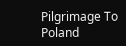Pilgrimage To Poland